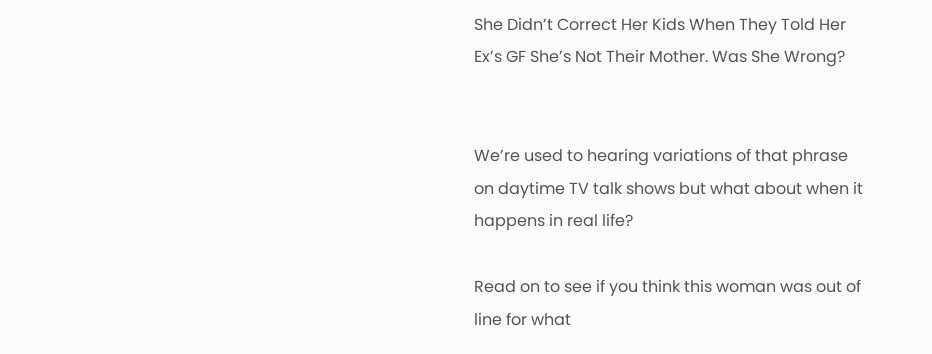She Didn’t Correct Her Kids When They Told Her Ex’s GF She’s Not Their Mother. Was She Wrong?


We’re used to hearing variations of that phrase on daytime TV talk shows but what about when it happens in real life?

Read on to see if you think this woman was out of line for what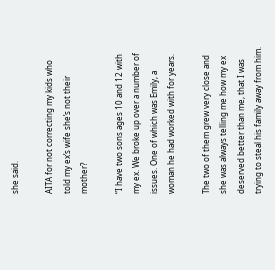she said.

AITA for not correcting my kids who told my ex’s wife she’s not their mother?

“I have two sons ages 10 and 12 with my ex. We broke up over a number of issues. One of which was Emily, a woman he had worked with for years.

The two of them grew very close and she was always telling me how my ex deserved better than me, that I was trying to steal his family away from him.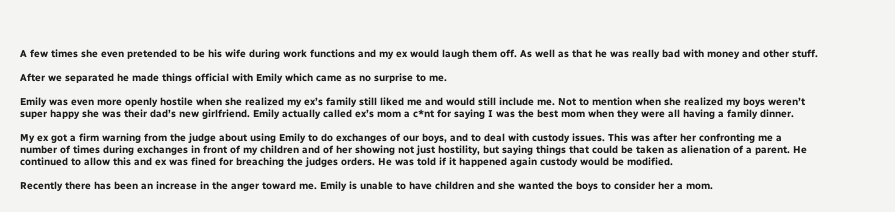A few times she even pretended to be his wife during work functions and my ex would laugh them off. As well as that he was really bad with money and other stuff.

After we separated he made things official with Emily which came as no surprise to me.

Emily was even more openly hostile when she realized my ex’s family still liked me and would still include me. Not to mention when she realized my boys weren’t super happy she was their dad’s new girlfriend. Emily actually called ex’s mom a c*nt for saying I was the best mom when they were all having a family dinner.

My ex got a firm warning from the judge about using Emily to do exchanges of our boys, and to deal with custody issues. This was after her confronting me a number of times during exchanges in front of my children and of her showing not just hostility, but saying things that could be taken as alienation of a parent. He continued to allow this and ex was fined for breaching the judges orders. He was told if it happened again custody would be modified.

Recently there has been an increase in the anger toward me. Emily is unable to have children and she wanted the boys to consider her a mom.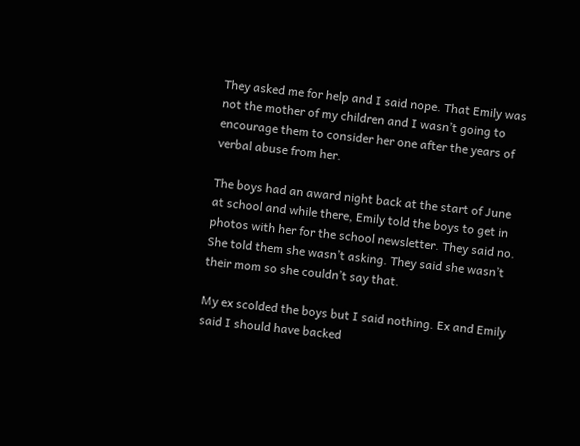They asked me for help and I said nope. That Emily was not the mother of my children and I wasn’t going to encourage them to consider her one after the years of verbal abuse from her.

The boys had an award night back at the start of June at school and while there, Emily told the boys to get in photos with her for the school newsletter. They said no. She told them she wasn’t asking. They said she wasn’t their mom so she couldn’t say that.

My ex scolded the boys but I said nothing. Ex and Emily said I should have backed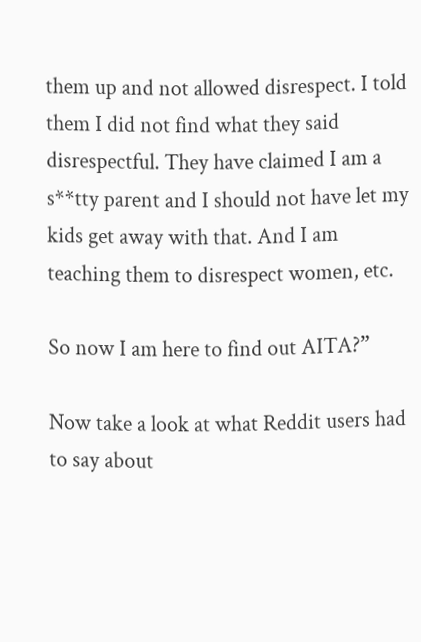them up and not allowed disrespect. I told them I did not find what they said disrespectful. They have claimed I am a s**tty parent and I should not have let my kids get away with that. And I am teaching them to disrespect women, etc.

So now I am here to find out AITA?”

Now take a look at what Reddit users had to say about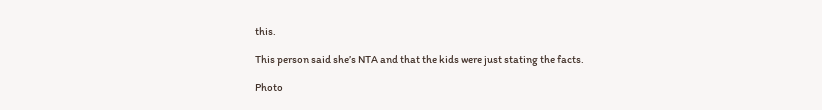this.

This person said she’s NTA and that the kids were just stating the facts.

Photo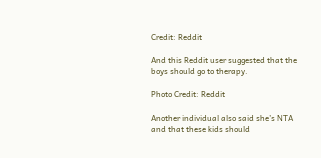Credit: Reddit

And this Reddit user suggested that the boys should go to therapy.

Photo Credit: Reddit

Another individual also said she’s NTA and that these kids should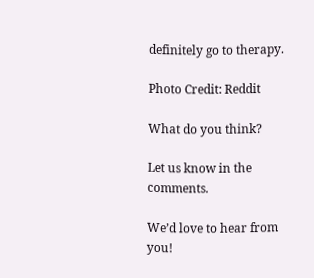definitely go to therapy.

Photo Credit: Reddit

What do you think?

Let us know in the comments.

We’d love to hear from you!